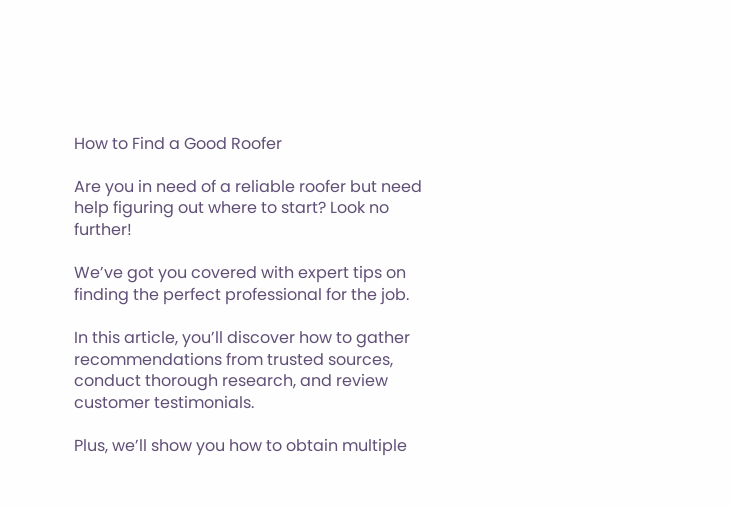How to Find a Good Roofer

Are you in need of a reliable roofer but need help figuring out where to start? Look no further!

We’ve got you covered with expert tips on finding the perfect professional for the job.

In this article, you’ll discover how to gather recommendations from trusted sources, conduct thorough research, and review customer testimonials.

Plus, we’ll show you how to obtain multiple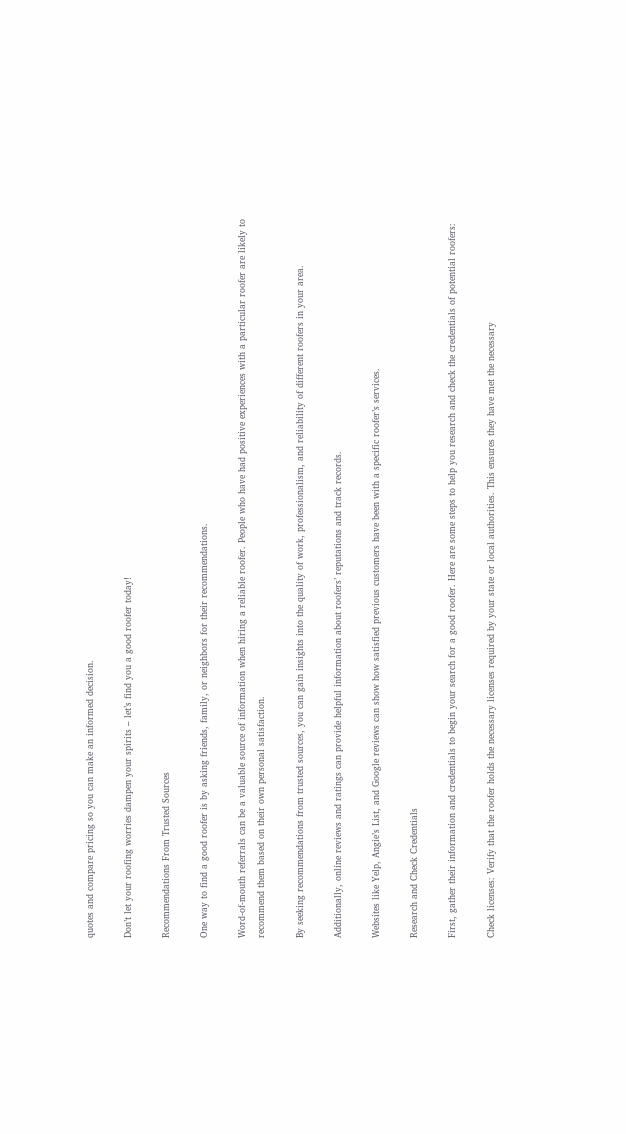quotes and compare pricing so you can make an informed decision.

Don’t let your roofing worries dampen your spirits – let’s find you a good roofer today!

Recommendations From Trusted Sources

One way to find a good roofer is by asking friends, family, or neighbors for their recommendations.

Word-of-mouth referrals can be a valuable source of information when hiring a reliable roofer. People who have had positive experiences with a particular roofer are likely to recommend them based on their own personal satisfaction.

By seeking recommendations from trusted sources, you can gain insights into the quality of work, professionalism, and reliability of different roofers in your area.

Additionally, online reviews and ratings can provide helpful information about roofers’ reputations and track records.

Websites like Yelp, Angie’s List, and Google reviews can show how satisfied previous customers have been with a specific roofer’s services.

Research and Check Credentials

First, gather their information and credentials to begin your search for a good roofer. Here are some steps to help you research and check the credentials of potential roofers:

Check licenses: Verify that the roofer holds the necessary licenses required by your state or local authorities. This ensures they have met the necessary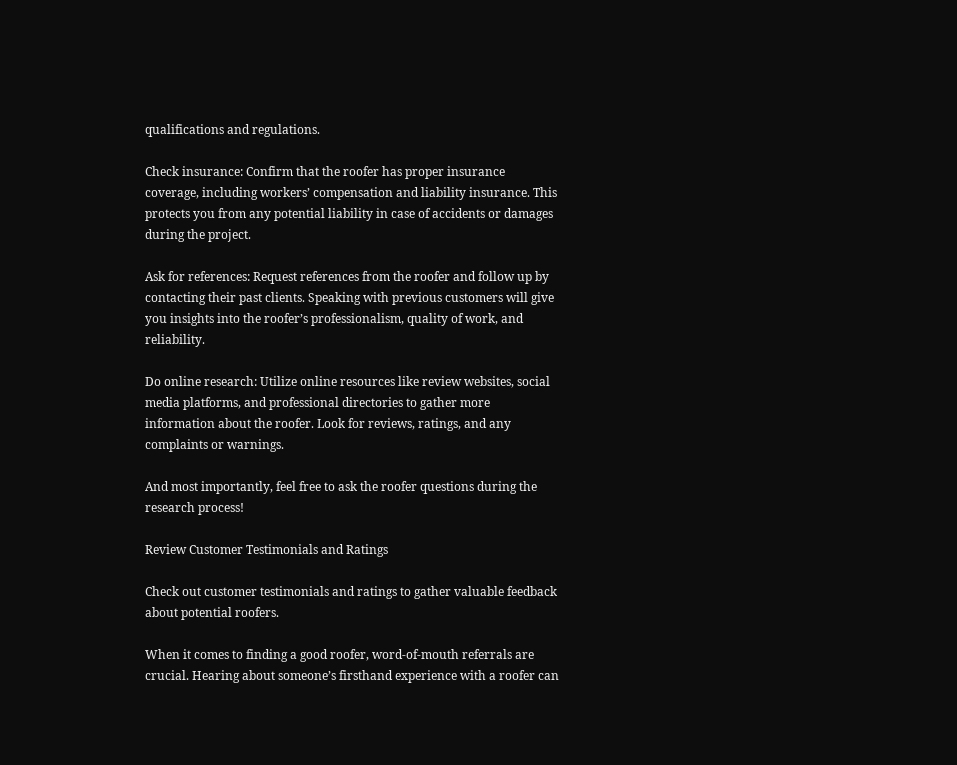qualifications and regulations.

Check insurance: Confirm that the roofer has proper insurance coverage, including workers’ compensation and liability insurance. This protects you from any potential liability in case of accidents or damages during the project.

Ask for references: Request references from the roofer and follow up by contacting their past clients. Speaking with previous customers will give you insights into the roofer’s professionalism, quality of work, and reliability.

Do online research: Utilize online resources like review websites, social media platforms, and professional directories to gather more information about the roofer. Look for reviews, ratings, and any complaints or warnings.

And most importantly, feel free to ask the roofer questions during the research process!

Review Customer Testimonials and Ratings

Check out customer testimonials and ratings to gather valuable feedback about potential roofers.

When it comes to finding a good roofer, word-of-mouth referrals are crucial. Hearing about someone’s firsthand experience with a roofer can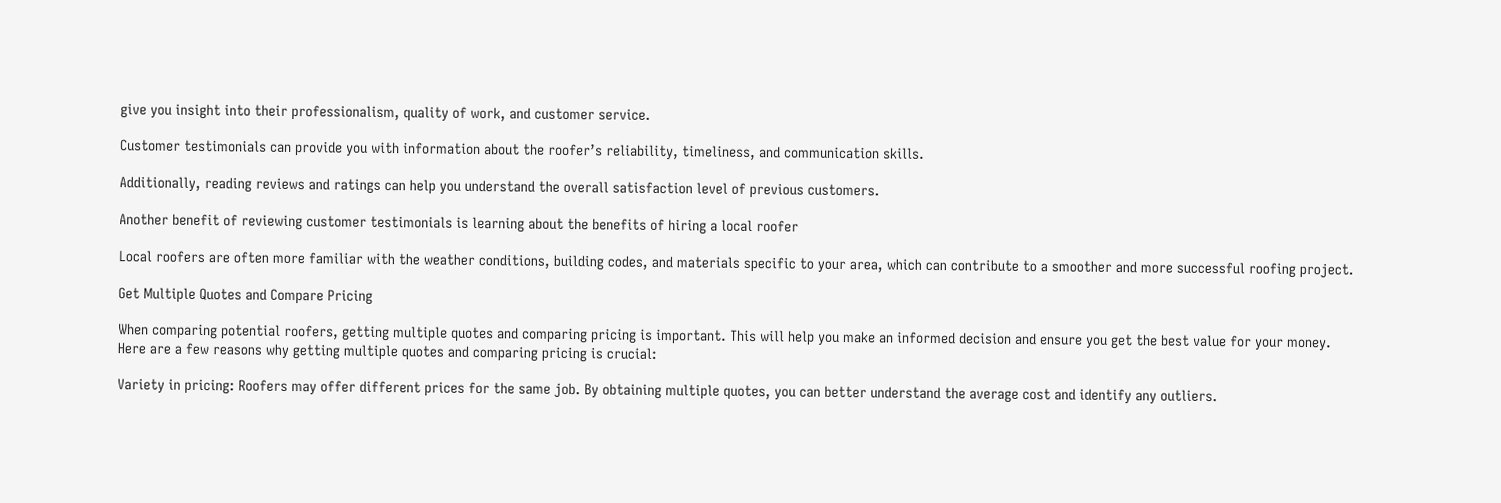give you insight into their professionalism, quality of work, and customer service.

Customer testimonials can provide you with information about the roofer’s reliability, timeliness, and communication skills.

Additionally, reading reviews and ratings can help you understand the overall satisfaction level of previous customers.

Another benefit of reviewing customer testimonials is learning about the benefits of hiring a local roofer

Local roofers are often more familiar with the weather conditions, building codes, and materials specific to your area, which can contribute to a smoother and more successful roofing project.

Get Multiple Quotes and Compare Pricing

When comparing potential roofers, getting multiple quotes and comparing pricing is important. This will help you make an informed decision and ensure you get the best value for your money. Here are a few reasons why getting multiple quotes and comparing pricing is crucial:

Variety in pricing: Roofers may offer different prices for the same job. By obtaining multiple quotes, you can better understand the average cost and identify any outliers.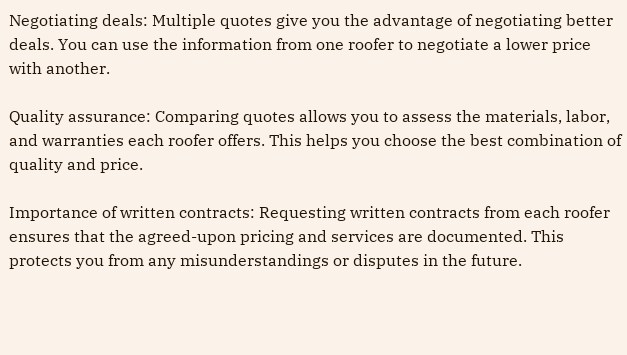Negotiating deals: Multiple quotes give you the advantage of negotiating better deals. You can use the information from one roofer to negotiate a lower price with another.

Quality assurance: Comparing quotes allows you to assess the materials, labor, and warranties each roofer offers. This helps you choose the best combination of quality and price.

Importance of written contracts: Requesting written contracts from each roofer ensures that the agreed-upon pricing and services are documented. This protects you from any misunderstandings or disputes in the future.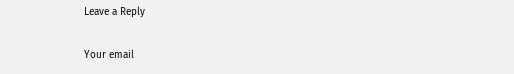Leave a Reply

Your email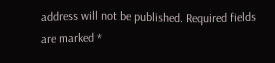address will not be published. Required fields are marked *